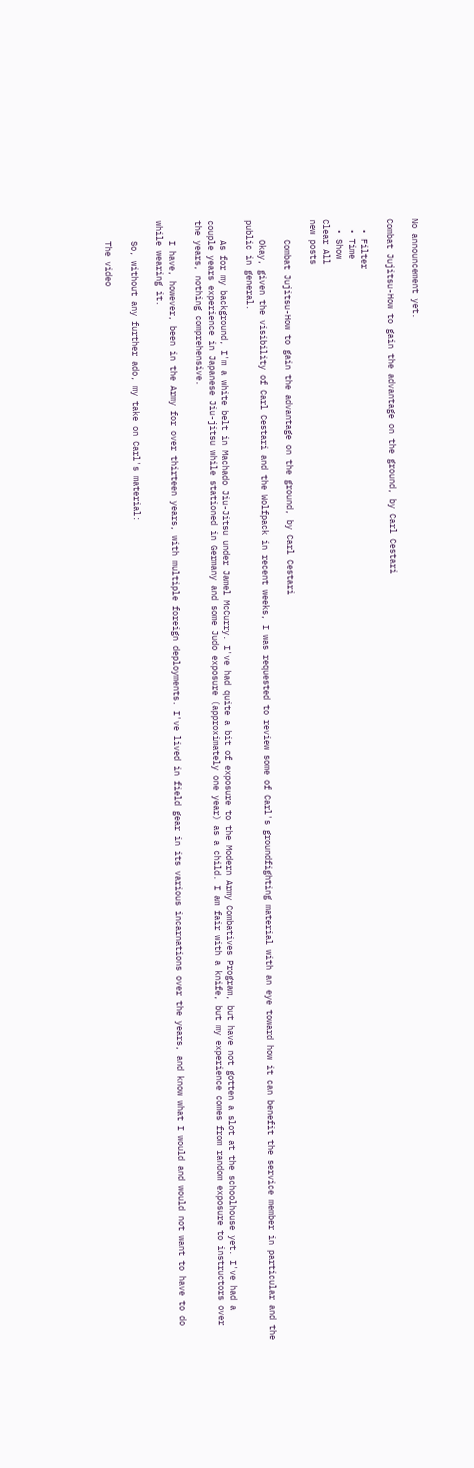No announcement yet.

Combat Jujitsu-How to gain the advantage on the ground, by Carl Cestari

  • Filter
  • Time
  • Show
Clear All
new posts

    Combat Jujitsu-How to gain the advantage on the ground, by Carl Cestari

    Okay, given the visibility of Carl Cestari and the Wolfpack in recent weeks, I was requested to review some of Carl's groundfighting material with an eye toward how it can benefit the service member in particular and the public in general.

    As for my background, I'm a white belt in Machado Jiu-Jitsu under Jamel McCurry. I've had quite a bit of exposure to the Modern Army Combatives Program, but have not gotten a slot at the schoolhouse yet. I've had a couple years experience in Japanese Jiu-jitsu while stationed in Germany and some Judo exposure (approximately one year) as a child. I am fair with a knife, but my experience comes from random exposure to instructors over the years, nothing comprehensive.

    I have, however, been in the Army for over thirteen years, with multiple foreign deployments. I've lived in field gear in its various incarnations over the years, and know what I would and would not want to have to do while wearing it.

    So, without any further ado, my take on Carl's material:

    The video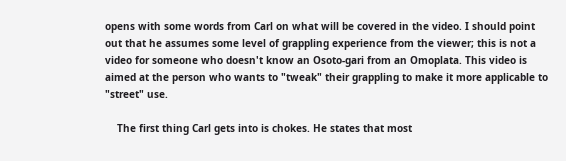opens with some words from Carl on what will be covered in the video. I should point out that he assumes some level of grappling experience from the viewer; this is not a video for someone who doesn't know an Osoto-gari from an Omoplata. This video is aimed at the person who wants to "tweak" their grappling to make it more applicable to "street" use.

    The first thing Carl gets into is chokes. He states that most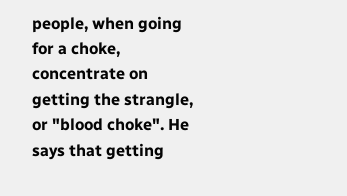people, when going for a choke, concentrate on getting the strangle, or "blood choke". He says that getting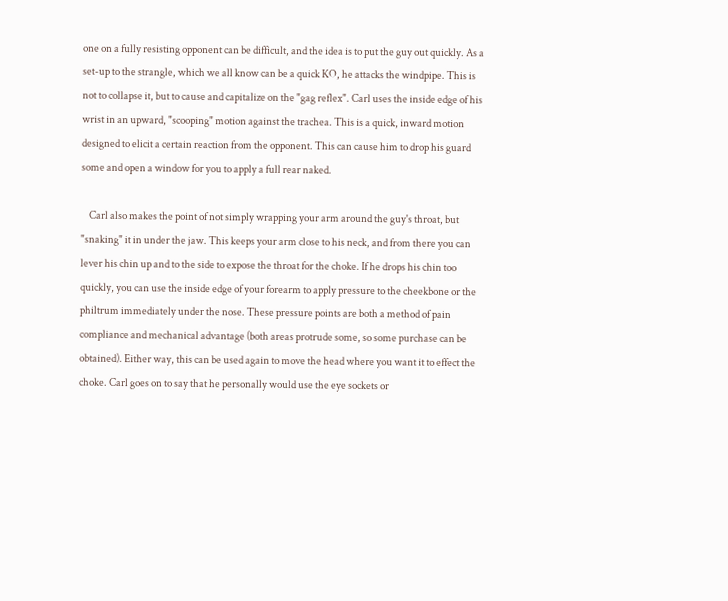one on a fully resisting opponent can be difficult, and the idea is to put the guy out quickly. As a set-up to the strangle, which we all know can be a quick KO, he attacks the windpipe. This is not to collapse it, but to cause and capitalize on the "gag reflex". Carl uses the inside edge of his wrist in an upward, "scooping" motion against the trachea. This is a quick, inward motion designed to elicit a certain reaction from the opponent. This can cause him to drop his guard some and open a window for you to apply a full rear naked.

    Carl also makes the point of not simply wrapping your arm around the guy's throat, but "snaking" it in under the jaw. This keeps your arm close to his neck, and from there you can lever his chin up and to the side to expose the throat for the choke. If he drops his chin too quickly, you can use the inside edge of your forearm to apply pressure to the cheekbone or the philtrum immediately under the nose. These pressure points are both a method of pain compliance and mechanical advantage (both areas protrude some, so some purchase can be obtained). Either way, this can be used again to move the head where you want it to effect the choke. Carl goes on to say that he personally would use the eye sockets or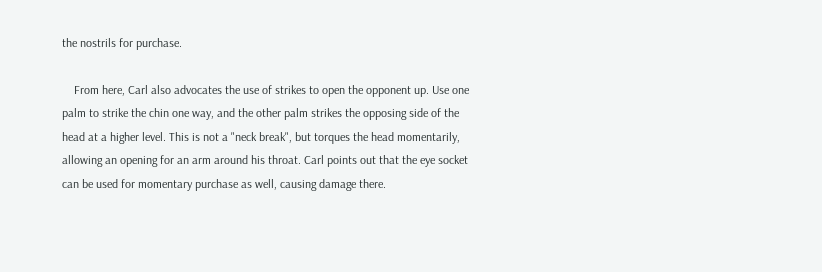the nostrils for purchase.

    From here, Carl also advocates the use of strikes to open the opponent up. Use one palm to strike the chin one way, and the other palm strikes the opposing side of the head at a higher level. This is not a "neck break", but torques the head momentarily, allowing an opening for an arm around his throat. Carl points out that the eye socket can be used for momentary purchase as well, causing damage there.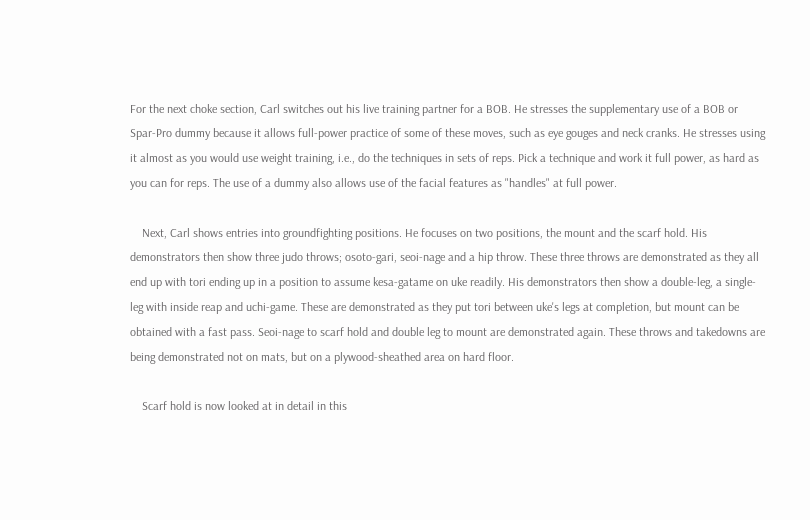For the next choke section, Carl switches out his live training partner for a BOB. He stresses the supplementary use of a BOB or Spar-Pro dummy because it allows full-power practice of some of these moves, such as eye gouges and neck cranks. He stresses using it almost as you would use weight training, i.e., do the techniques in sets of reps. Pick a technique and work it full power, as hard as you can for reps. The use of a dummy also allows use of the facial features as "handles" at full power.

    Next, Carl shows entries into groundfighting positions. He focuses on two positions, the mount and the scarf hold. His demonstrators then show three judo throws; osoto-gari, seoi-nage and a hip throw. These three throws are demonstrated as they all end up with tori ending up in a position to assume kesa-gatame on uke readily. His demonstrators then show a double-leg, a single-leg with inside reap and uchi-game. These are demonstrated as they put tori between uke's legs at completion, but mount can be obtained with a fast pass. Seoi-nage to scarf hold and double leg to mount are demonstrated again. These throws and takedowns are being demonstrated not on mats, but on a plywood-sheathed area on hard floor.

    Scarf hold is now looked at in detail in this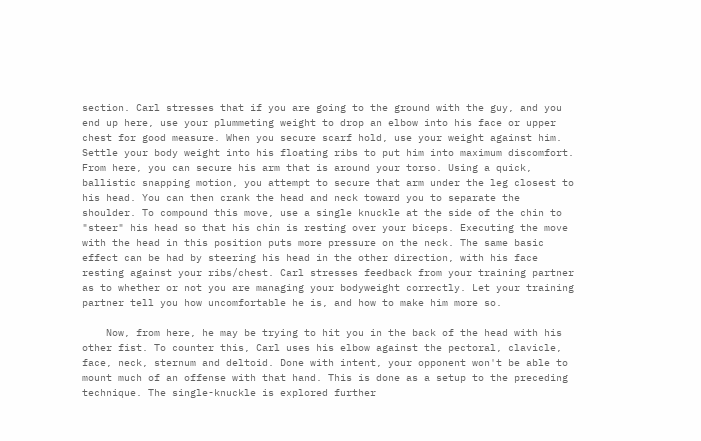section. Carl stresses that if you are going to the ground with the guy, and you end up here, use your plummeting weight to drop an elbow into his face or upper chest for good measure. When you secure scarf hold, use your weight against him. Settle your body weight into his floating ribs to put him into maximum discomfort. From here, you can secure his arm that is around your torso. Using a quick, ballistic snapping motion, you attempt to secure that arm under the leg closest to his head. You can then crank the head and neck toward you to separate the shoulder. To compound this move, use a single knuckle at the side of the chin to "steer" his head so that his chin is resting over your biceps. Executing the move with the head in this position puts more pressure on the neck. The same basic effect can be had by steering his head in the other direction, with his face resting against your ribs/chest. Carl stresses feedback from your training partner as to whether or not you are managing your bodyweight correctly. Let your training partner tell you how uncomfortable he is, and how to make him more so.

    Now, from here, he may be trying to hit you in the back of the head with his other fist. To counter this, Carl uses his elbow against the pectoral, clavicle, face, neck, sternum and deltoid. Done with intent, your opponent won't be able to mount much of an offense with that hand. This is done as a setup to the preceding technique. The single-knuckle is explored further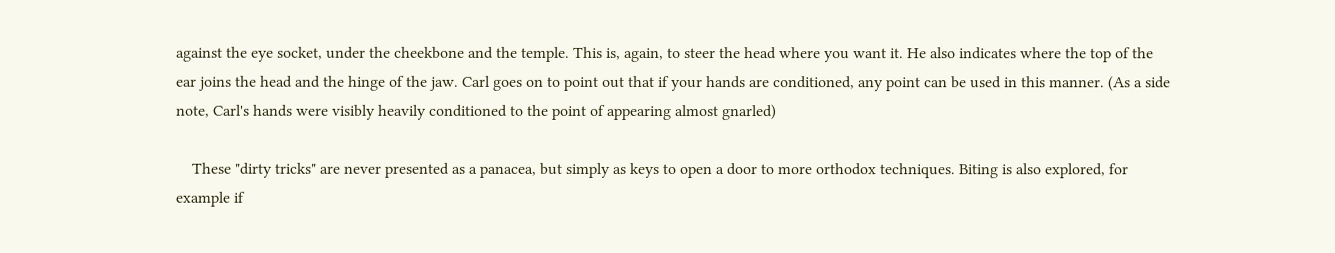against the eye socket, under the cheekbone and the temple. This is, again, to steer the head where you want it. He also indicates where the top of the ear joins the head and the hinge of the jaw. Carl goes on to point out that if your hands are conditioned, any point can be used in this manner. (As a side note, Carl's hands were visibly heavily conditioned to the point of appearing almost gnarled)

    These "dirty tricks" are never presented as a panacea, but simply as keys to open a door to more orthodox techniques. Biting is also explored, for example if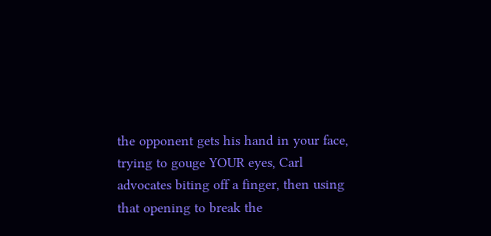the opponent gets his hand in your face, trying to gouge YOUR eyes, Carl advocates biting off a finger, then using that opening to break the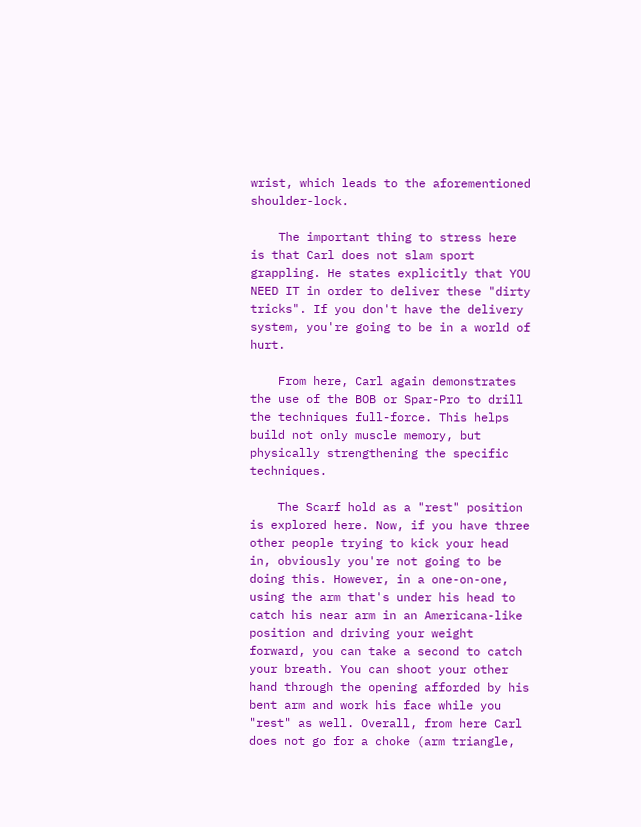wrist, which leads to the aforementioned shoulder-lock.

    The important thing to stress here is that Carl does not slam sport grappling. He states explicitly that YOU NEED IT in order to deliver these "dirty tricks". If you don't have the delivery system, you're going to be in a world of hurt.

    From here, Carl again demonstrates the use of the BOB or Spar-Pro to drill the techniques full-force. This helps build not only muscle memory, but physically strengthening the specific techniques.

    The Scarf hold as a "rest" position is explored here. Now, if you have three other people trying to kick your head in, obviously you're not going to be doing this. However, in a one-on-one, using the arm that's under his head to catch his near arm in an Americana-like position and driving your weight forward, you can take a second to catch your breath. You can shoot your other hand through the opening afforded by his bent arm and work his face while you "rest" as well. Overall, from here Carl does not go for a choke (arm triangle,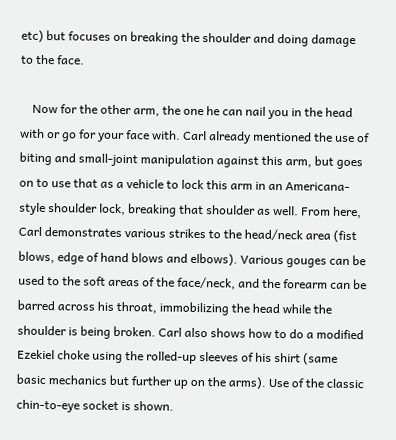etc) but focuses on breaking the shoulder and doing damage to the face.

    Now for the other arm, the one he can nail you in the head with or go for your face with. Carl already mentioned the use of biting and small-joint manipulation against this arm, but goes on to use that as a vehicle to lock this arm in an Americana-style shoulder lock, breaking that shoulder as well. From here, Carl demonstrates various strikes to the head/neck area (fist blows, edge of hand blows and elbows). Various gouges can be used to the soft areas of the face/neck, and the forearm can be barred across his throat, immobilizing the head while the shoulder is being broken. Carl also shows how to do a modified Ezekiel choke using the rolled-up sleeves of his shirt (same basic mechanics but further up on the arms). Use of the classic chin-to-eye socket is shown.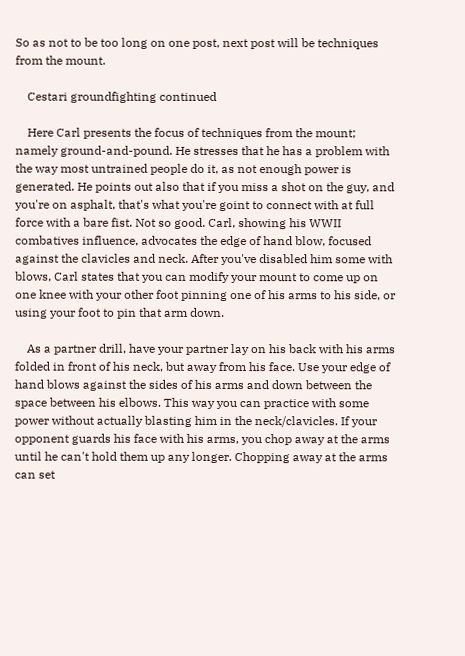So as not to be too long on one post, next post will be techniques from the mount.

    Cestari groundfighting continued

    Here Carl presents the focus of techniques from the mount; namely ground-and-pound. He stresses that he has a problem with the way most untrained people do it, as not enough power is generated. He points out also that if you miss a shot on the guy, and you're on asphalt, that's what you're goint to connect with at full force with a bare fist. Not so good. Carl, showing his WWII combatives influence, advocates the edge of hand blow, focused against the clavicles and neck. After you've disabled him some with blows, Carl states that you can modify your mount to come up on one knee with your other foot pinning one of his arms to his side, or using your foot to pin that arm down.

    As a partner drill, have your partner lay on his back with his arms folded in front of his neck, but away from his face. Use your edge of hand blows against the sides of his arms and down between the space between his elbows. This way you can practice with some power without actually blasting him in the neck/clavicles. If your opponent guards his face with his arms, you chop away at the arms until he can't hold them up any longer. Chopping away at the arms can set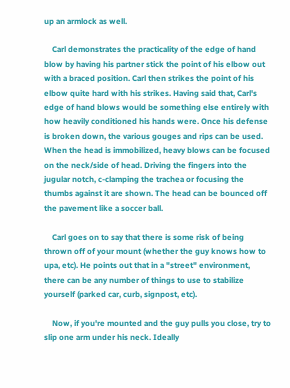up an armlock as well.

    Carl demonstrates the practicality of the edge of hand blow by having his partner stick the point of his elbow out with a braced position. Carl then strikes the point of his elbow quite hard with his strikes. Having said that, Carl's edge of hand blows would be something else entirely with how heavily conditioned his hands were. Once his defense is broken down, the various gouges and rips can be used. When the head is immobilized, heavy blows can be focused on the neck/side of head. Driving the fingers into the jugular notch, c-clamping the trachea or focusing the thumbs against it are shown. The head can be bounced off the pavement like a soccer ball.

    Carl goes on to say that there is some risk of being thrown off of your mount (whether the guy knows how to upa, etc). He points out that in a "street" environment, there can be any number of things to use to stabilize yourself (parked car, curb, signpost, etc).

    Now, if you're mounted and the guy pulls you close, try to slip one arm under his neck. Ideally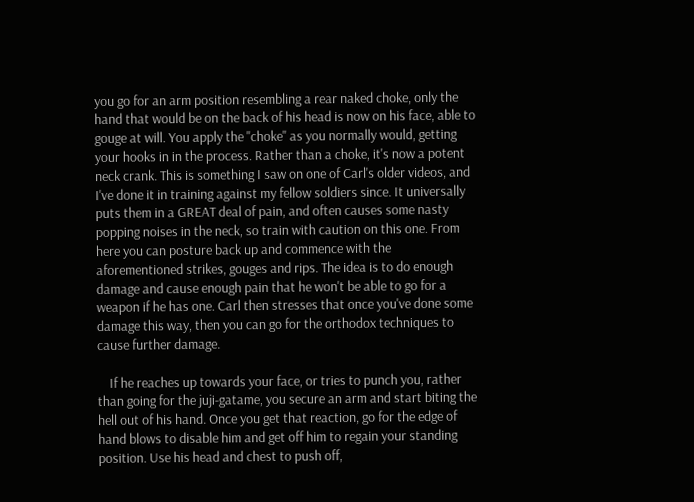you go for an arm position resembling a rear naked choke, only the hand that would be on the back of his head is now on his face, able to gouge at will. You apply the "choke" as you normally would, getting your hooks in in the process. Rather than a choke, it's now a potent neck crank. This is something I saw on one of Carl's older videos, and I've done it in training against my fellow soldiers since. It universally puts them in a GREAT deal of pain, and often causes some nasty popping noises in the neck, so train with caution on this one. From here you can posture back up and commence with the aforementioned strikes, gouges and rips. The idea is to do enough damage and cause enough pain that he won't be able to go for a weapon if he has one. Carl then stresses that once you've done some damage this way, then you can go for the orthodox techniques to cause further damage.

    If he reaches up towards your face, or tries to punch you, rather than going for the juji-gatame, you secure an arm and start biting the hell out of his hand. Once you get that reaction, go for the edge of hand blows to disable him and get off him to regain your standing position. Use his head and chest to push off,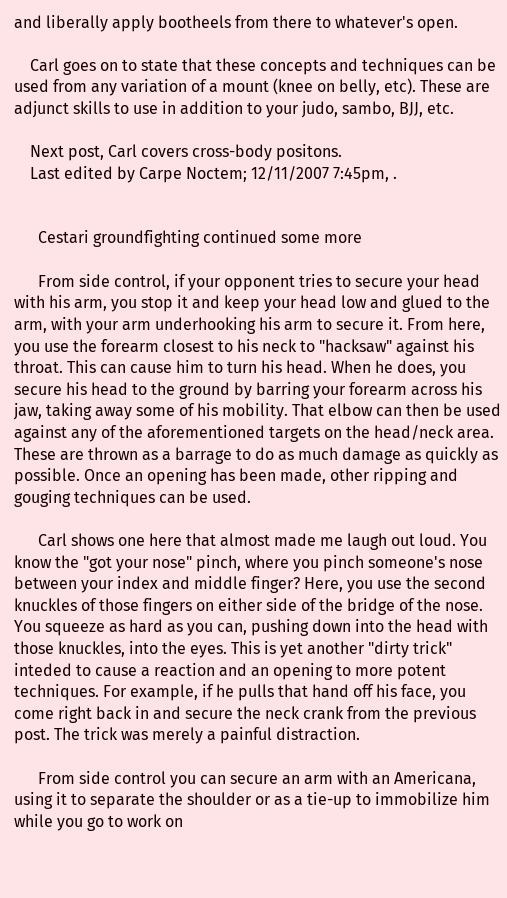and liberally apply bootheels from there to whatever's open.

    Carl goes on to state that these concepts and techniques can be used from any variation of a mount (knee on belly, etc). These are adjunct skills to use in addition to your judo, sambo, BJJ, etc.

    Next post, Carl covers cross-body positons.
    Last edited by Carpe Noctem; 12/11/2007 7:45pm, .


      Cestari groundfighting continued some more

      From side control, if your opponent tries to secure your head with his arm, you stop it and keep your head low and glued to the arm, with your arm underhooking his arm to secure it. From here, you use the forearm closest to his neck to "hacksaw" against his throat. This can cause him to turn his head. When he does, you secure his head to the ground by barring your forearm across his jaw, taking away some of his mobility. That elbow can then be used against any of the aforementioned targets on the head/neck area. These are thrown as a barrage to do as much damage as quickly as possible. Once an opening has been made, other ripping and gouging techniques can be used.

      Carl shows one here that almost made me laugh out loud. You know the "got your nose" pinch, where you pinch someone's nose between your index and middle finger? Here, you use the second knuckles of those fingers on either side of the bridge of the nose. You squeeze as hard as you can, pushing down into the head with those knuckles, into the eyes. This is yet another "dirty trick" inteded to cause a reaction and an opening to more potent techniques. For example, if he pulls that hand off his face, you come right back in and secure the neck crank from the previous post. The trick was merely a painful distraction.

      From side control you can secure an arm with an Americana, using it to separate the shoulder or as a tie-up to immobilize him while you go to work on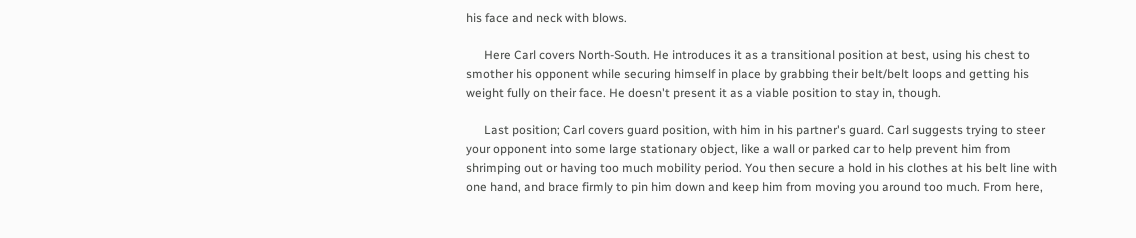his face and neck with blows.

      Here Carl covers North-South. He introduces it as a transitional position at best, using his chest to smother his opponent while securing himself in place by grabbing their belt/belt loops and getting his weight fully on their face. He doesn't present it as a viable position to stay in, though.

      Last position; Carl covers guard position, with him in his partner's guard. Carl suggests trying to steer your opponent into some large stationary object, like a wall or parked car to help prevent him from shrimping out or having too much mobility period. You then secure a hold in his clothes at his belt line with one hand, and brace firmly to pin him down and keep him from moving you around too much. From here,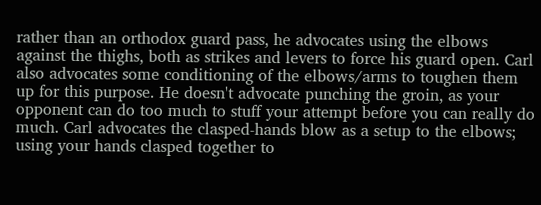rather than an orthodox guard pass, he advocates using the elbows against the thighs, both as strikes and levers to force his guard open. Carl also advocates some conditioning of the elbows/arms to toughen them up for this purpose. He doesn't advocate punching the groin, as your opponent can do too much to stuff your attempt before you can really do much. Carl advocates the clasped-hands blow as a setup to the elbows; using your hands clasped together to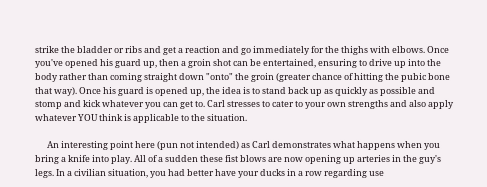strike the bladder or ribs and get a reaction and go immediately for the thighs with elbows. Once you've opened his guard up, then a groin shot can be entertained, ensuring to drive up into the body rather than coming straight down "onto" the groin (greater chance of hitting the pubic bone that way). Once his guard is opened up, the idea is to stand back up as quickly as possible and stomp and kick whatever you can get to. Carl stresses to cater to your own strengths and also apply whatever YOU think is applicable to the situation.

      An interesting point here (pun not intended) as Carl demonstrates what happens when you bring a knife into play. All of a sudden these fist blows are now opening up arteries in the guy's legs. In a civilian situation, you had better have your ducks in a row regarding use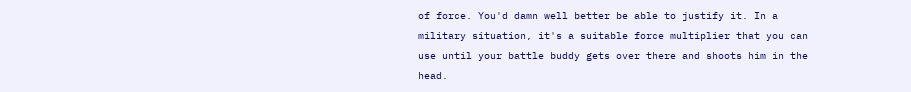of force. You'd damn well better be able to justify it. In a military situation, it's a suitable force multiplier that you can use until your battle buddy gets over there and shoots him in the head.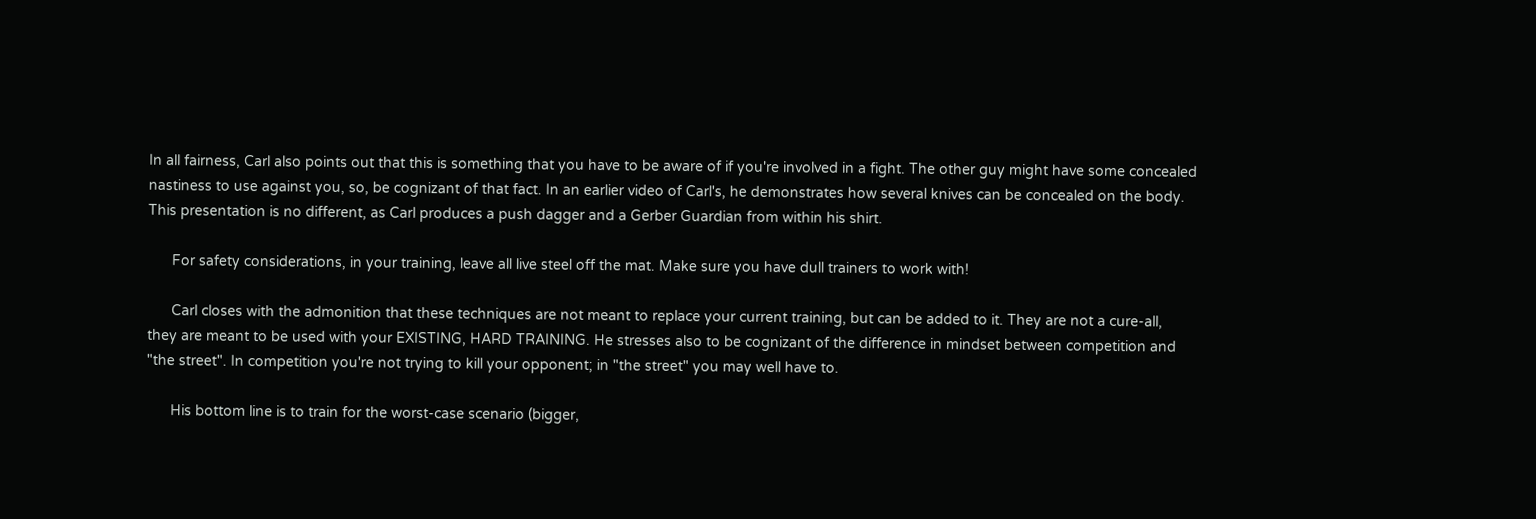In all fairness, Carl also points out that this is something that you have to be aware of if you're involved in a fight. The other guy might have some concealed nastiness to use against you, so, be cognizant of that fact. In an earlier video of Carl's, he demonstrates how several knives can be concealed on the body. This presentation is no different, as Carl produces a push dagger and a Gerber Guardian from within his shirt.

      For safety considerations, in your training, leave all live steel off the mat. Make sure you have dull trainers to work with!

      Carl closes with the admonition that these techniques are not meant to replace your current training, but can be added to it. They are not a cure-all, they are meant to be used with your EXISTING, HARD TRAINING. He stresses also to be cognizant of the difference in mindset between competition and "the street". In competition you're not trying to kill your opponent; in "the street" you may well have to.

      His bottom line is to train for the worst-case scenario (bigger,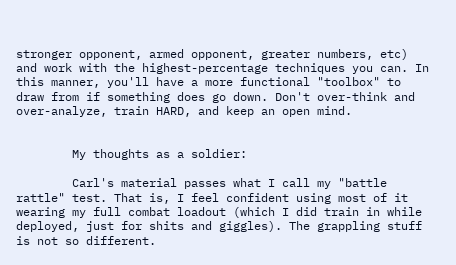stronger opponent, armed opponent, greater numbers, etc) and work with the highest-percentage techniques you can. In this manner, you'll have a more functional "toolbox" to draw from if something does go down. Don't over-think and over-analyze, train HARD, and keep an open mind.


        My thoughts as a soldier:

        Carl's material passes what I call my "battle rattle" test. That is, I feel confident using most of it wearing my full combat loadout (which I did train in while deployed, just for shits and giggles). The grappling stuff is not so different.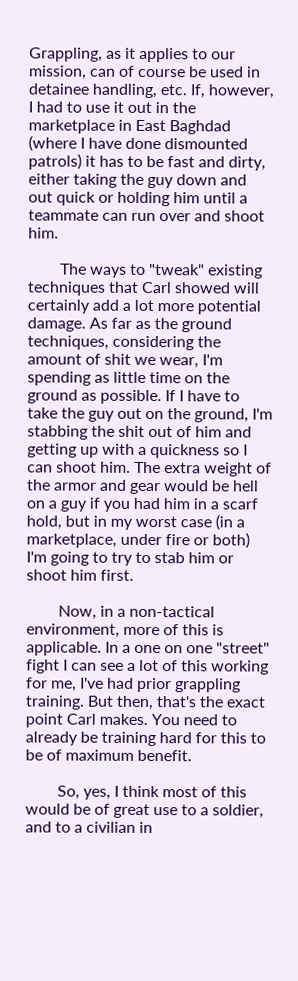Grappling, as it applies to our mission, can of course be used in detainee handling, etc. If, however, I had to use it out in the marketplace in East Baghdad (where I have done dismounted patrols) it has to be fast and dirty, either taking the guy down and out quick or holding him until a teammate can run over and shoot him.

        The ways to "tweak" existing techniques that Carl showed will certainly add a lot more potential damage. As far as the ground techniques, considering the amount of shit we wear, I'm spending as little time on the ground as possible. If I have to take the guy out on the ground, I'm stabbing the shit out of him and getting up with a quickness so I can shoot him. The extra weight of the armor and gear would be hell on a guy if you had him in a scarf hold, but in my worst case (in a marketplace, under fire or both) I'm going to try to stab him or shoot him first.

        Now, in a non-tactical environment, more of this is applicable. In a one on one "street" fight I can see a lot of this working for me, I've had prior grappling training. But then, that's the exact point Carl makes. You need to already be training hard for this to be of maximum benefit.

        So, yes, I think most of this would be of great use to a soldier, and to a civilian in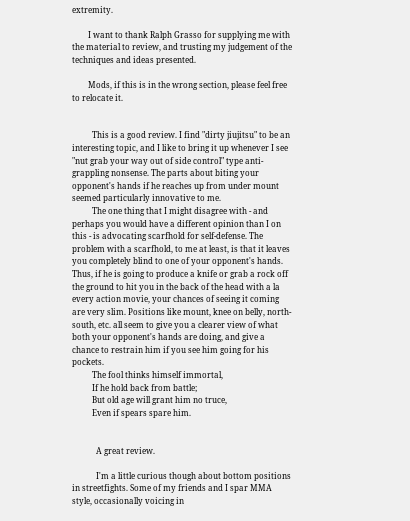extremity.

        I want to thank Ralph Grasso for supplying me with the material to review, and trusting my judgement of the techniques and ideas presented.

        Mods, if this is in the wrong section, please feel free to relocate it.


          This is a good review. I find "dirty jiujitsu" to be an interesting topic, and I like to bring it up whenever I see "nut grab your way out of side control" type anti-grappling nonsense. The parts about biting your opponent's hands if he reaches up from under mount seemed particularly innovative to me.
          The one thing that I might disagree with - and perhaps you would have a different opinion than I on this - is advocating scarfhold for self-defense. The problem with a scarfhold, to me at least, is that it leaves you completely blind to one of your opponent's hands. Thus, if he is going to produce a knife or grab a rock off the ground to hit you in the back of the head with a la every action movie, your chances of seeing it coming are very slim. Positions like mount, knee on belly, north-south, etc. all seem to give you a clearer view of what both your opponent's hands are doing, and give a chance to restrain him if you see him going for his pockets.
          The fool thinks himself immortal,
          If he hold back from battle;
          But old age will grant him no truce,
          Even if spears spare him.


            A great review.

            I'm a little curious though about bottom positions in streetfights. Some of my friends and I spar MMA style, occasionally voicing in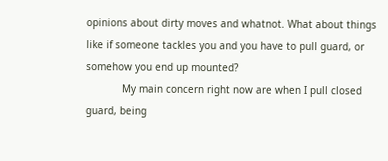opinions about dirty moves and whatnot. What about things like if someone tackles you and you have to pull guard, or somehow you end up mounted?
            My main concern right now are when I pull closed guard, being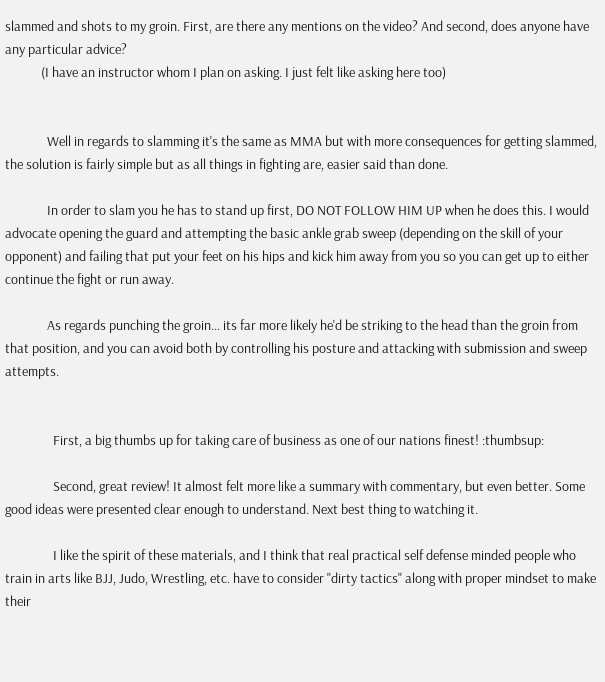slammed and shots to my groin. First, are there any mentions on the video? And second, does anyone have any particular advice?
            (I have an instructor whom I plan on asking. I just felt like asking here too)


              Well in regards to slamming it's the same as MMA but with more consequences for getting slammed, the solution is fairly simple but as all things in fighting are, easier said than done.

              In order to slam you he has to stand up first, DO NOT FOLLOW HIM UP when he does this. I would advocate opening the guard and attempting the basic ankle grab sweep (depending on the skill of your opponent) and failing that put your feet on his hips and kick him away from you so you can get up to either continue the fight or run away.

              As regards punching the groin... its far more likely he'd be striking to the head than the groin from that position, and you can avoid both by controlling his posture and attacking with submission and sweep attempts.


                First, a big thumbs up for taking care of business as one of our nations finest! :thumbsup:

                Second, great review! It almost felt more like a summary with commentary, but even better. Some good ideas were presented clear enough to understand. Next best thing to watching it.

                I like the spirit of these materials, and I think that real practical self defense minded people who train in arts like BJJ, Judo, Wrestling, etc. have to consider "dirty tactics" along with proper mindset to make their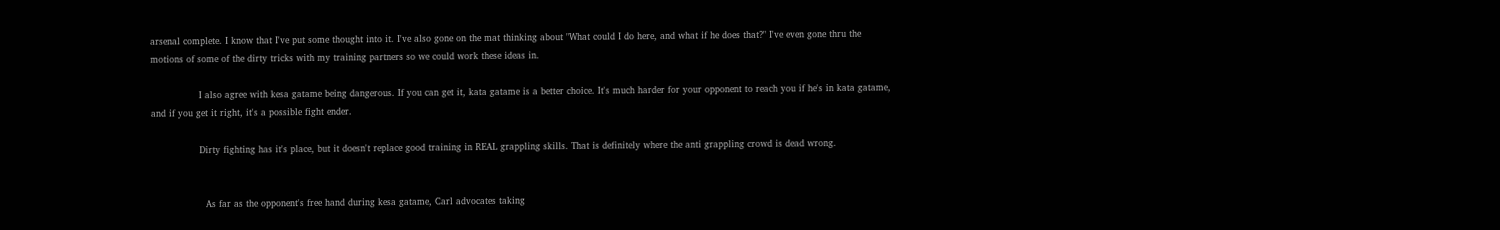arsenal complete. I know that I've put some thought into it. I've also gone on the mat thinking about "What could I do here, and what if he does that?" I've even gone thru the motions of some of the dirty tricks with my training partners so we could work these ideas in.

                I also agree with kesa gatame being dangerous. If you can get it, kata gatame is a better choice. It's much harder for your opponent to reach you if he's in kata gatame, and if you get it right, it's a possible fight ender.

                Dirty fighting has it's place, but it doesn't replace good training in REAL grappling skills. That is definitely where the anti grappling crowd is dead wrong.


                  As far as the opponent's free hand during kesa gatame, Carl advocates taking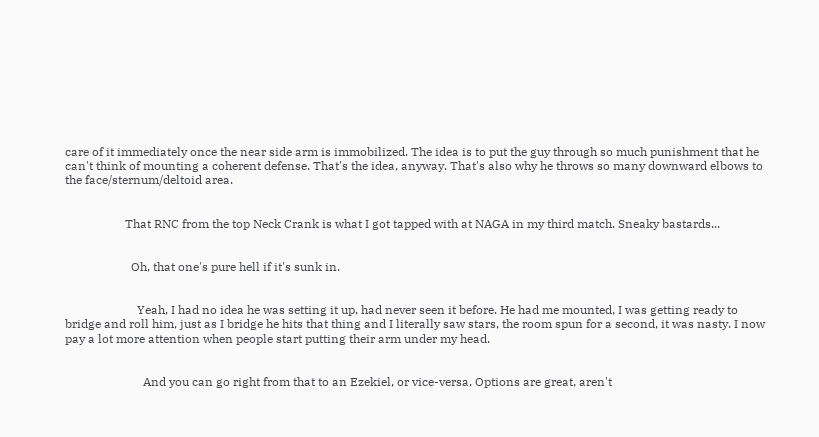care of it immediately once the near side arm is immobilized. The idea is to put the guy through so much punishment that he can't think of mounting a coherent defense. That's the idea, anyway. That's also why he throws so many downward elbows to the face/sternum/deltoid area.


                    That RNC from the top Neck Crank is what I got tapped with at NAGA in my third match. Sneaky bastards...


                      Oh, that one's pure hell if it's sunk in.


                        Yeah, I had no idea he was setting it up, had never seen it before. He had me mounted, I was getting ready to bridge and roll him, just as I bridge he hits that thing and I literally saw stars, the room spun for a second, it was nasty. I now pay a lot more attention when people start putting their arm under my head.


                          And you can go right from that to an Ezekiel, or vice-versa. Options are great, aren't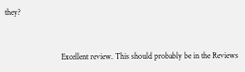they?


                            Excellent review. This should probably be in the Reviews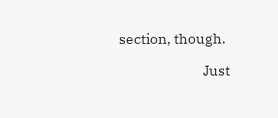section, though.

                            Just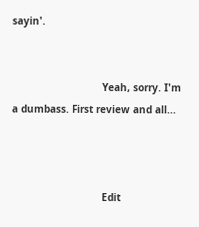sayin'.


                              Yeah, sorry. I'm a dumbass. First review and all...



                              Edit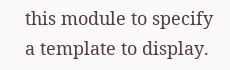this module to specify a template to display.